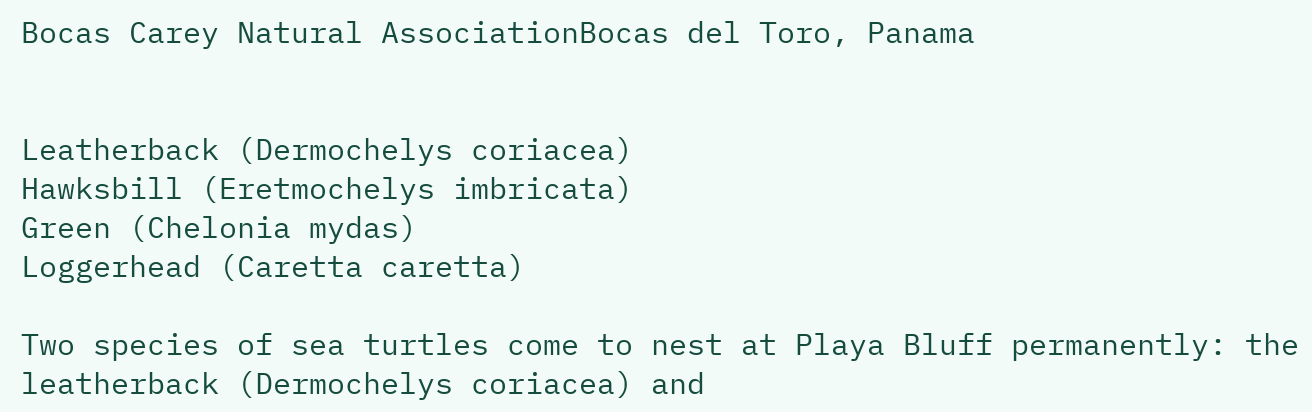Bocas Carey Natural AssociationBocas del Toro, Panama


Leatherback (Dermochelys coriacea)
Hawksbill (Eretmochelys imbricata)
Green (Chelonia mydas)
Loggerhead (Caretta caretta)

Two species of sea turtles come to nest at Playa Bluff permanently: the leatherback (Dermochelys coriacea) and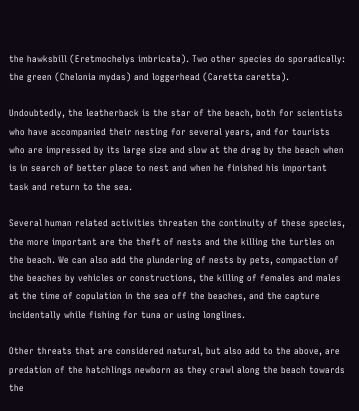the hawksbill (Eretmochelys imbricata). Two other species do sporadically: the green (Chelonia mydas) and loggerhead (Caretta caretta).

Undoubtedly, the leatherback is the star of the beach, both for scientists who have accompanied their nesting for several years, and for tourists who are impressed by its large size and slow at the drag by the beach when is in search of better place to nest and when he finished his important task and return to the sea.

Several human related activities threaten the continuity of these species, the more important are the theft of nests and the killing the turtles on the beach. We can also add the plundering of nests by pets, compaction of the beaches by vehicles or constructions, the killing of females and males at the time of copulation in the sea off the beaches, and the capture incidentally while fishing for tuna or using longlines.

Other threats that are considered natural, but also add to the above, are predation of the hatchlings newborn as they crawl along the beach towards the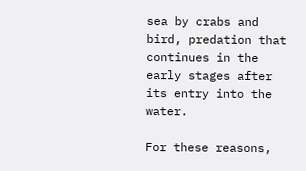sea by crabs and bird, predation that continues in the early stages after its entry into the water.

For these reasons,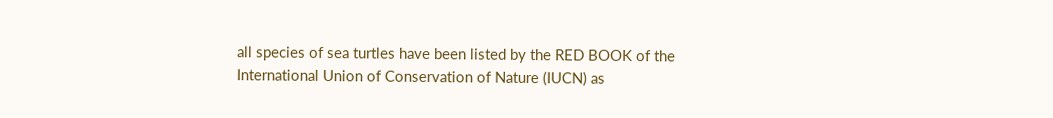all species of sea turtles have been listed by the RED BOOK of the International Union of Conservation of Nature (IUCN) as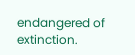endangered of extinction.